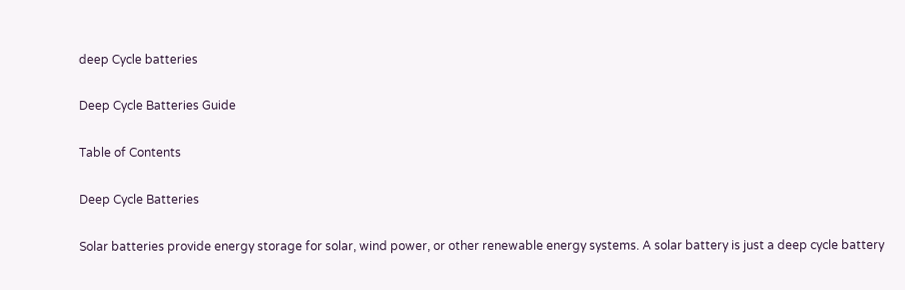deep Cycle batteries

Deep Cycle Batteries Guide

Table of Contents

Deep Cycle Batteries

Solar batteries provide energy storage for solar, wind power, or other renewable energy systems. A solar battery is just a deep cycle battery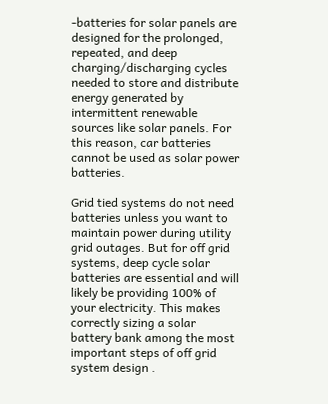-batteries for solar panels are designed for the prolonged, repeated, and deep charging/discharging cycles needed to store and distribute energy generated by intermittent renewable sources like solar panels. For this reason, car batteries cannot be used as solar power batteries.

Grid tied systems do not need batteries unless you want to maintain power during utility grid outages. But for off grid systems, deep cycle solar batteries are essential and will likely be providing 100% of your electricity. This makes correctly sizing a solar battery bank among the most important steps of off grid system design .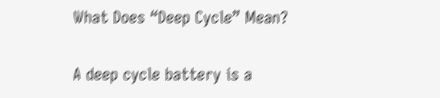What Does “Deep Cycle” Mean?

A deep cycle battery is a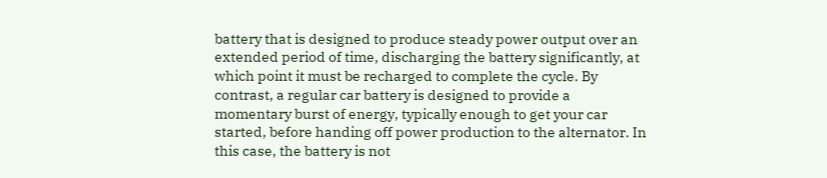battery that is designed to produce steady power output over an extended period of time, discharging the battery significantly, at which point it must be recharged to complete the cycle. By contrast, a regular car battery is designed to provide a momentary burst of energy, typically enough to get your car started, before handing off power production to the alternator. In this case, the battery is not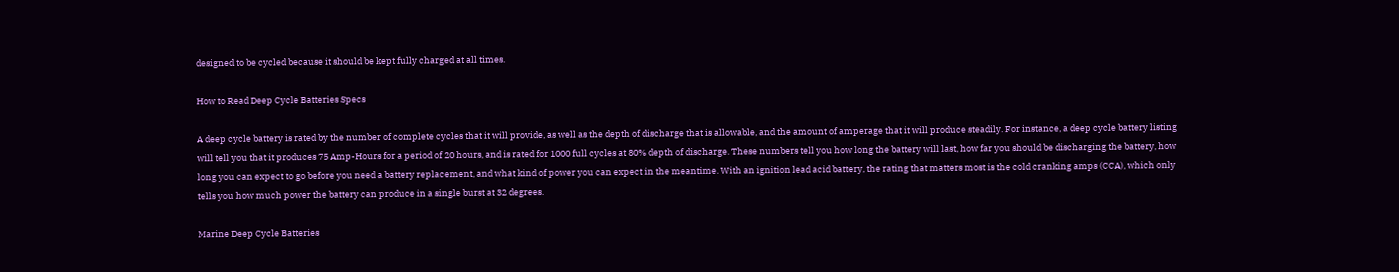designed to be cycled because it should be kept fully charged at all times.

How to Read Deep Cycle Batteries Specs

A deep cycle battery is rated by the number of complete cycles that it will provide, as well as the depth of discharge that is allowable, and the amount of amperage that it will produce steadily. For instance, a deep cycle battery listing will tell you that it produces 75 Amp-Hours for a period of 20 hours, and is rated for 1000 full cycles at 80% depth of discharge. These numbers tell you how long the battery will last, how far you should be discharging the battery, how long you can expect to go before you need a battery replacement, and what kind of power you can expect in the meantime. With an ignition lead acid battery, the rating that matters most is the cold cranking amps (CCA), which only tells you how much power the battery can produce in a single burst at 32 degrees.

Marine Deep Cycle Batteries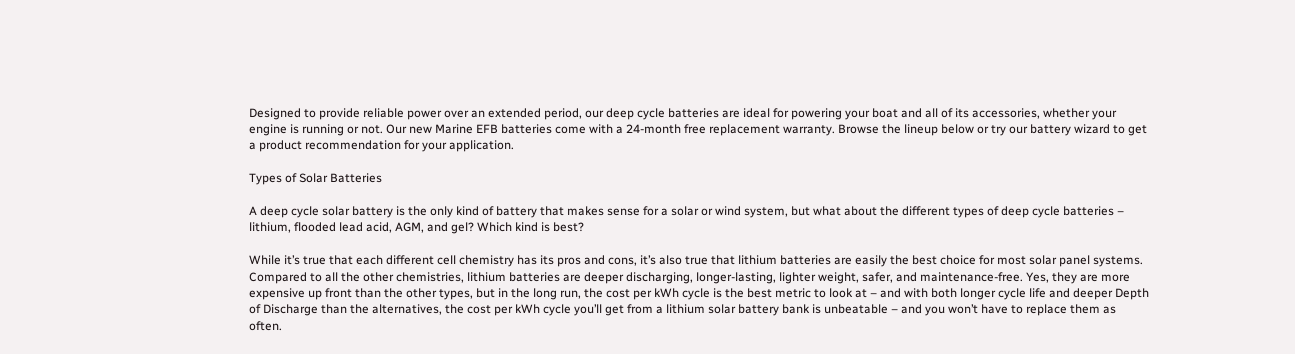Designed to provide reliable power over an extended period, our deep cycle batteries are ideal for powering your boat and all of its accessories, whether your engine is running or not. Our new Marine EFB batteries come with a 24-month free replacement warranty. Browse the lineup below or try our battery wizard to get a product recommendation for your application.

Types of Solar Batteries

A deep cycle solar battery is the only kind of battery that makes sense for a solar or wind system, but what about the different types of deep cycle batteries – lithium, flooded lead acid, AGM, and gel? Which kind is best?

While it’s true that each different cell chemistry has its pros and cons, it’s also true that lithium batteries are easily the best choice for most solar panel systems. Compared to all the other chemistries, lithium batteries are deeper discharging, longer-lasting, lighter weight, safer, and maintenance-free. Yes, they are more expensive up front than the other types, but in the long run, the cost per kWh cycle is the best metric to look at – and with both longer cycle life and deeper Depth of Discharge than the alternatives, the cost per kWh cycle you’ll get from a lithium solar battery bank is unbeatable – and you won’t have to replace them as often.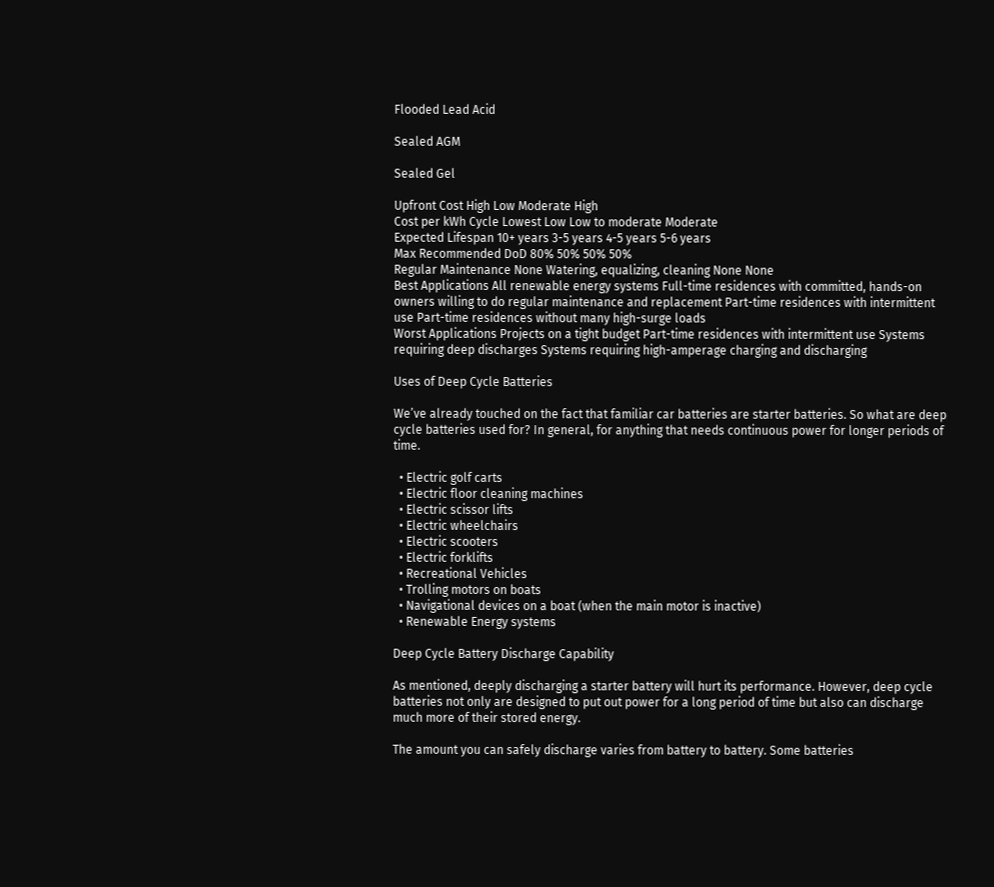Flooded Lead Acid

Sealed AGM

Sealed Gel

Upfront Cost High Low Moderate High
Cost per kWh Cycle Lowest Low Low to moderate Moderate
Expected Lifespan 10+ years 3-5 years 4-5 years 5-6 years
Max Recommended DoD 80% 50% 50% 50%
Regular Maintenance None Watering, equalizing, cleaning None None
Best Applications All renewable energy systems Full-time residences with committed, hands-on owners willing to do regular maintenance and replacement Part-time residences with intermittent use Part-time residences without many high-surge loads
Worst Applications Projects on a tight budget Part-time residences with intermittent use Systems requiring deep discharges Systems requiring high-amperage charging and discharging

Uses of Deep Cycle Batteries

We’ve already touched on the fact that familiar car batteries are starter batteries. So what are deep cycle batteries used for? In general, for anything that needs continuous power for longer periods of time.

  • Electric golf carts
  • Electric floor cleaning machines
  • Electric scissor lifts
  • Electric wheelchairs
  • Electric scooters
  • Electric forklifts
  • Recreational Vehicles
  • Trolling motors on boats
  • Navigational devices on a boat (when the main motor is inactive)
  • Renewable Energy systems

Deep Cycle Battery Discharge Capability

As mentioned, deeply discharging a starter battery will hurt its performance. However, deep cycle batteries not only are designed to put out power for a long period of time but also can discharge much more of their stored energy.

The amount you can safely discharge varies from battery to battery. Some batteries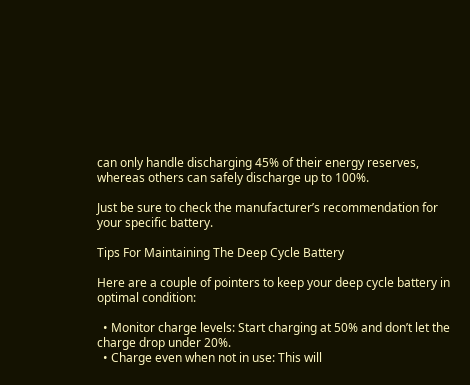can only handle discharging 45% of their energy reserves, whereas others can safely discharge up to 100%.

Just be sure to check the manufacturer’s recommendation for your specific battery.

Tips For Maintaining The Deep Cycle Battery

Here are a couple of pointers to keep your deep cycle battery in optimal condition:

  • Monitor charge levels: Start charging at 50% and don’t let the charge drop under 20%.
  • Charge even when not in use: This will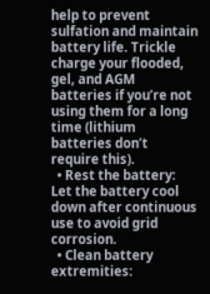help to prevent sulfation and maintain battery life. Trickle charge your flooded, gel, and AGM batteries if you’re not using them for a long time (lithium batteries don’t require this).
  • Rest the battery: Let the battery cool down after continuous use to avoid grid corrosion.
  • Clean battery extremities: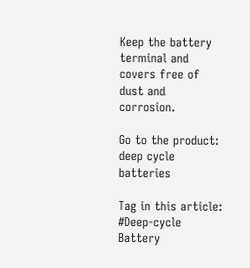Keep the battery terminal and covers free of dust and corrosion.

Go to the product: deep cycle batteries

Tag in this article: #Deep-cycle Battery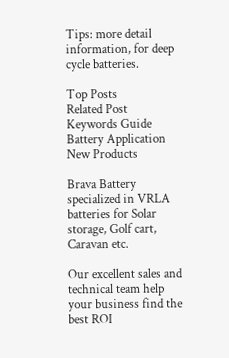Tips: more detail information, for deep cycle batteries.

Top Posts
Related Post
Keywords Guide
Battery Application
New Products

Brava Battery specialized in VRLA batteries for Solar storage, Golf cart, Caravan etc.

Our excellent sales and technical team help your business find the best ROI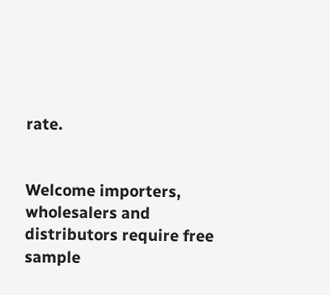rate.


Welcome importers, wholesalers and distributors require free sample